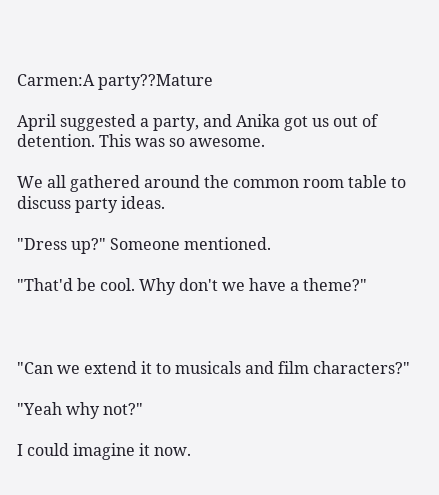Carmen:A party??Mature

April suggested a party, and Anika got us out of detention. This was so awesome.

We all gathered around the common room table to discuss party ideas.

"Dress up?" Someone mentioned.

"That'd be cool. Why don't we have a theme?"



"Can we extend it to musicals and film characters?"

"Yeah why not?"

I could imagine it now.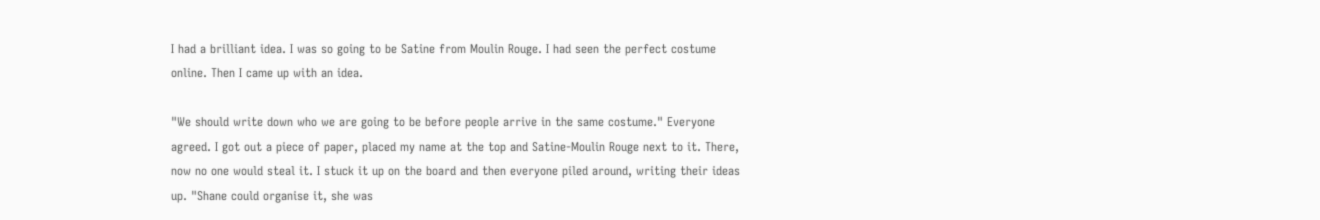I had a brilliant idea. I was so going to be Satine from Moulin Rouge. I had seen the perfect costume online. Then I came up with an idea.

"We should write down who we are going to be before people arrive in the same costume." Everyone agreed. I got out a piece of paper, placed my name at the top and Satine-Moulin Rouge next to it. There, now no one would steal it. I stuck it up on the board and then everyone piled around, writing their ideas up. "Shane could organise it, she was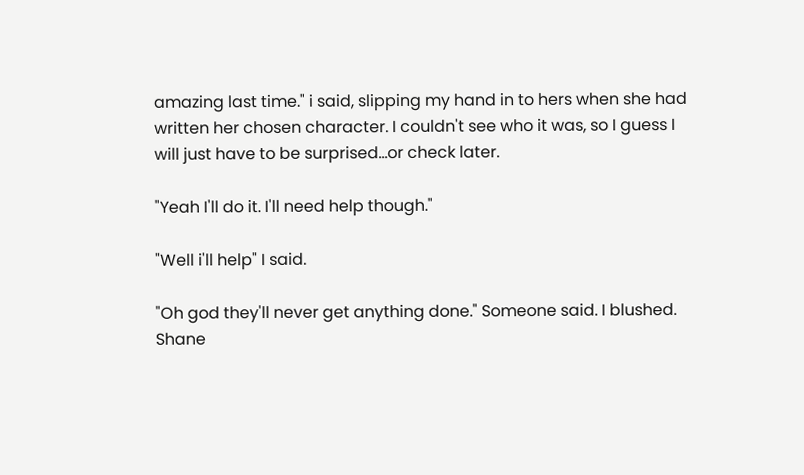amazing last time." i said, slipping my hand in to hers when she had written her chosen character. I couldn't see who it was, so I guess I will just have to be surprised...or check later.

"Yeah I'll do it. I'll need help though."

"Well i'll help" I said.

"Oh god they'll never get anything done." Someone said. I blushed. Shane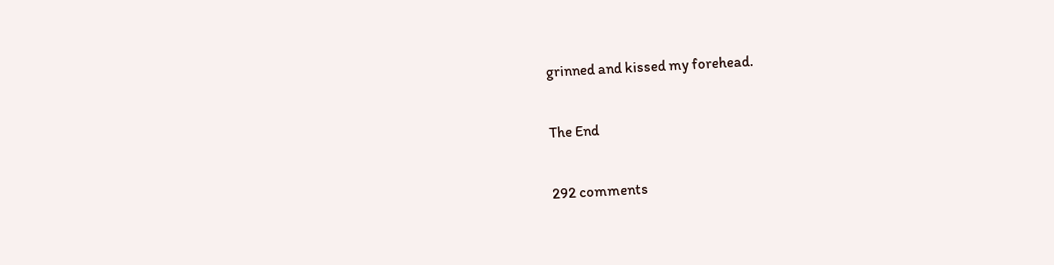grinned and kissed my forehead.

The End

292 comments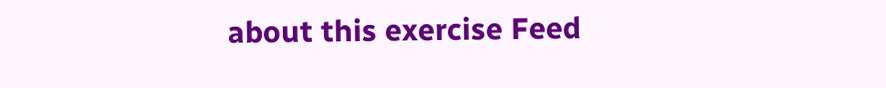about this exercise Feed